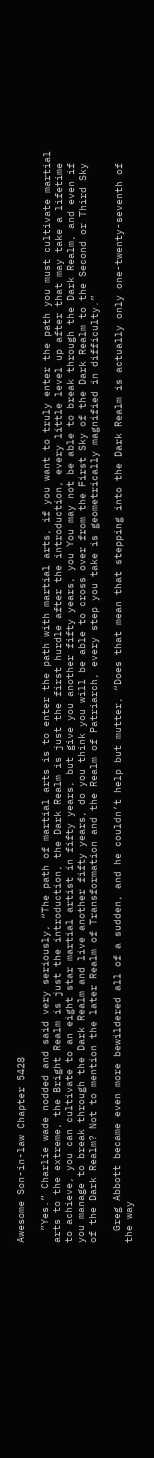Awesome Son-in-law Chapter 5428

  ”Yes.” Charlie wade nodded and said very seriously, “The path of martial arts is to enter the path with martial arts, if you want to truly enter the path you must cultivate martial arts to the extreme, the Bright Realm is just the introduction, the Dark Realm is just the first hurdle after the introduction, every little level up after that may take a lifetime to achieve, you can cultivate to an eight star martial artist in fifty years, but give you another fifty years, you You may not be able to break through the Dark Realm, and even if you manage to break through the Dark Realm and live another fifty years, do you think you will be able to cross over from the First Sky of the Dark Realm to the Second or Third Sky of the Dark Realm? Not to mention the later Realm of Transformation and the Realm of Patriarch, every step you take is geometrically magnified in difficulty.”

  Greg Abbott became even more bewildered all of a sudden, and he couldn’t help but mutter, “Does that mean that stepping into the Dark Realm is actually only one-twenty-seventh of the way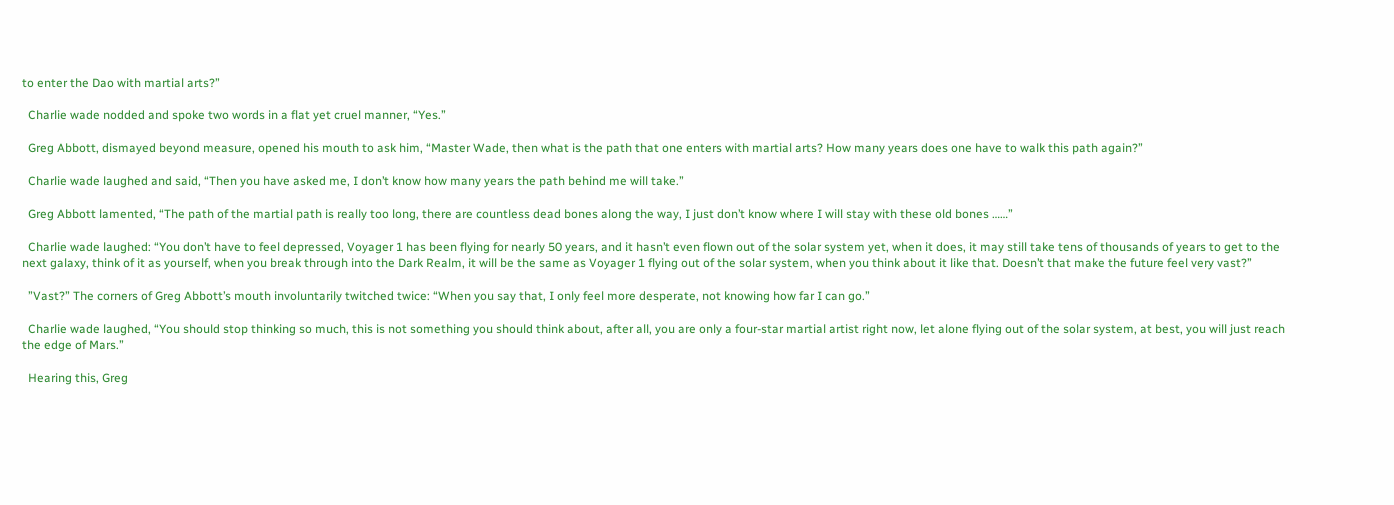to enter the Dao with martial arts?”

  Charlie wade nodded and spoke two words in a flat yet cruel manner, “Yes.”

  Greg Abbott, dismayed beyond measure, opened his mouth to ask him, “Master Wade, then what is the path that one enters with martial arts? How many years does one have to walk this path again?”

  Charlie wade laughed and said, “Then you have asked me, I don’t know how many years the path behind me will take.”

  Greg Abbott lamented, “The path of the martial path is really too long, there are countless dead bones along the way, I just don’t know where I will stay with these old bones ……”

  Charlie wade laughed: “You don’t have to feel depressed, Voyager 1 has been flying for nearly 50 years, and it hasn’t even flown out of the solar system yet, when it does, it may still take tens of thousands of years to get to the next galaxy, think of it as yourself, when you break through into the Dark Realm, it will be the same as Voyager 1 flying out of the solar system, when you think about it like that. Doesn’t that make the future feel very vast?”

  ”Vast?” The corners of Greg Abbott’s mouth involuntarily twitched twice: “When you say that, I only feel more desperate, not knowing how far I can go.”

  Charlie wade laughed, “You should stop thinking so much, this is not something you should think about, after all, you are only a four-star martial artist right now, let alone flying out of the solar system, at best, you will just reach the edge of Mars.”

  Hearing this, Greg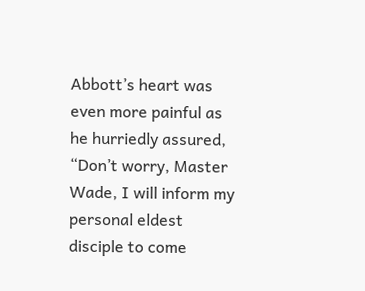Abbott’s heart was even more painful as he hurriedly assured, “Don’t worry, Master Wade, I will inform my personal eldest disciple to come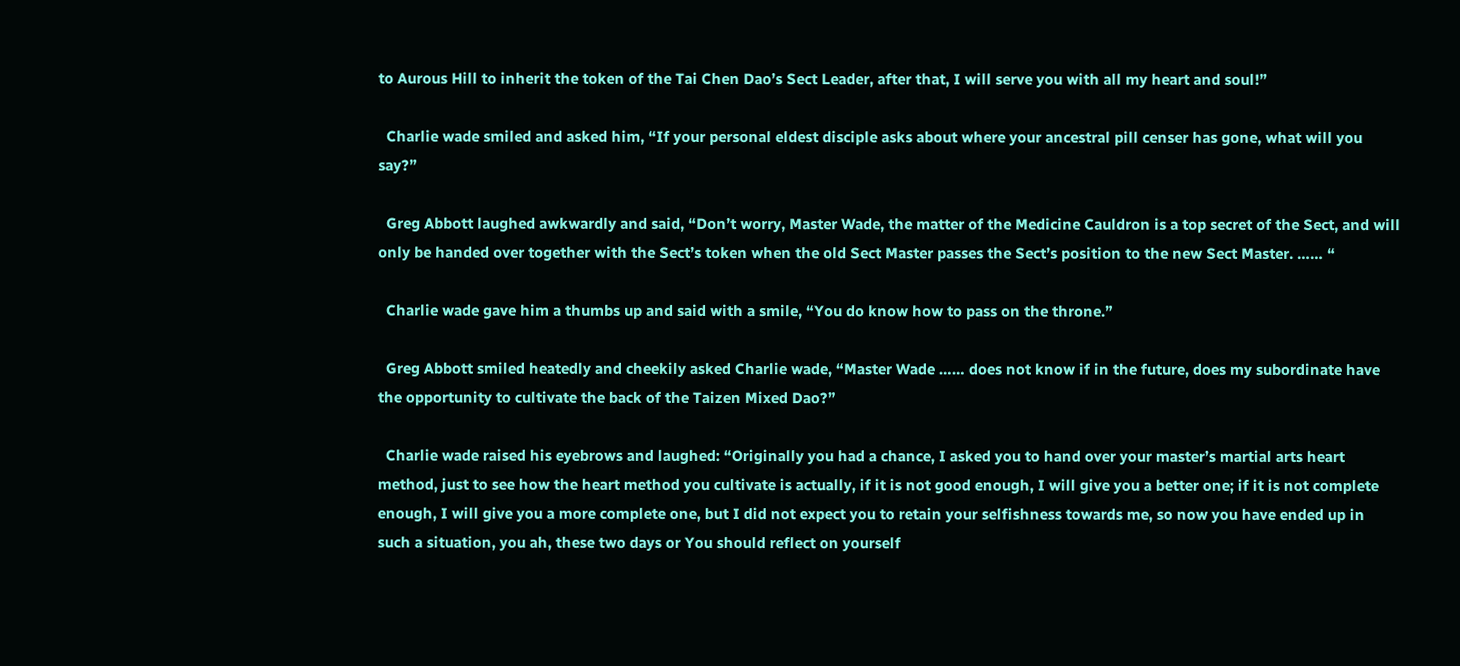to Aurous Hill to inherit the token of the Tai Chen Dao’s Sect Leader, after that, I will serve you with all my heart and soul!”

  Charlie wade smiled and asked him, “If your personal eldest disciple asks about where your ancestral pill censer has gone, what will you say?”

  Greg Abbott laughed awkwardly and said, “Don’t worry, Master Wade, the matter of the Medicine Cauldron is a top secret of the Sect, and will only be handed over together with the Sect’s token when the old Sect Master passes the Sect’s position to the new Sect Master. …… “

  Charlie wade gave him a thumbs up and said with a smile, “You do know how to pass on the throne.”

  Greg Abbott smiled heatedly and cheekily asked Charlie wade, “Master Wade …… does not know if in the future, does my subordinate have the opportunity to cultivate the back of the Taizen Mixed Dao?”

  Charlie wade raised his eyebrows and laughed: “Originally you had a chance, I asked you to hand over your master’s martial arts heart method, just to see how the heart method you cultivate is actually, if it is not good enough, I will give you a better one; if it is not complete enough, I will give you a more complete one, but I did not expect you to retain your selfishness towards me, so now you have ended up in such a situation, you ah, these two days or You should reflect on yourself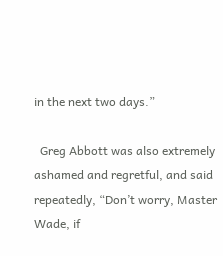in the next two days.”

  Greg Abbott was also extremely ashamed and regretful, and said repeatedly, “Don’t worry, Master Wade, if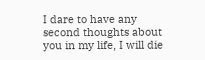I dare to have any second thoughts about you in my life, I will die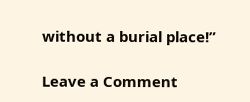without a burial place!”

Leave a Comment